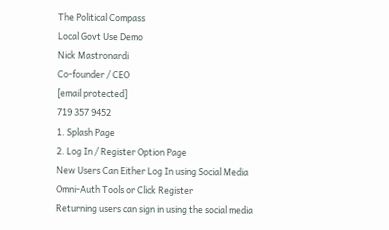The Political Compass
Local Govt Use Demo
Nick Mastronardi
Co-founder / CEO
[email protected]
719 357 9452
1. Splash Page
2. Log In / Register Option Page
New Users Can Either Log In using Social Media Omni-Auth Tools or Click Register
Returning users can sign in using the social media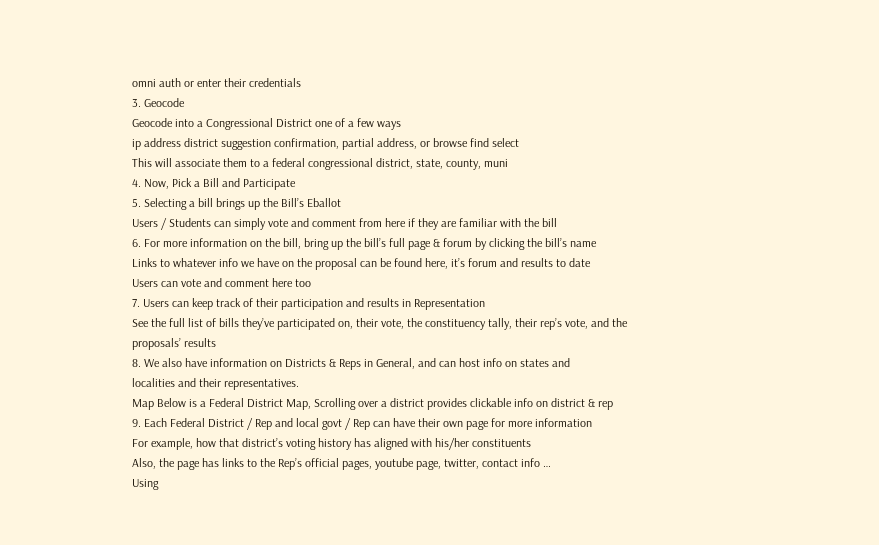omni auth or enter their credentials
3. Geocode
Geocode into a Congressional District one of a few ways
ip address district suggestion confirmation, partial address, or browse find select
This will associate them to a federal congressional district, state, county, muni
4. Now, Pick a Bill and Participate
5. Selecting a bill brings up the Bill’s Eballot
Users / Students can simply vote and comment from here if they are familiar with the bill
6. For more information on the bill, bring up the bill’s full page & forum by clicking the bill’s name
Links to whatever info we have on the proposal can be found here, it’s forum and results to date
Users can vote and comment here too
7. Users can keep track of their participation and results in Representation
See the full list of bills they’ve participated on, their vote, the constituency tally, their rep’s vote, and the
proposals’ results
8. We also have information on Districts & Reps in General, and can host info on states and
localities and their representatives.
Map Below is a Federal District Map, Scrolling over a district provides clickable info on district & rep
9. Each Federal District / Rep and local govt / Rep can have their own page for more information
For example, how that district’s voting history has aligned with his/her constituents
Also, the page has links to the Rep’s official pages, youtube page, twitter, contact info …
Using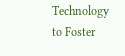Technology to Foster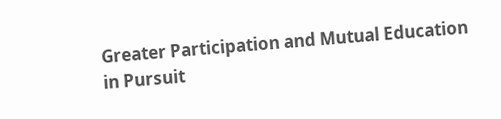Greater Participation and Mutual Education in Pursuit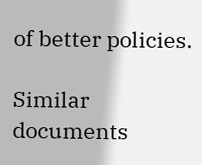of better policies.

Similar documents